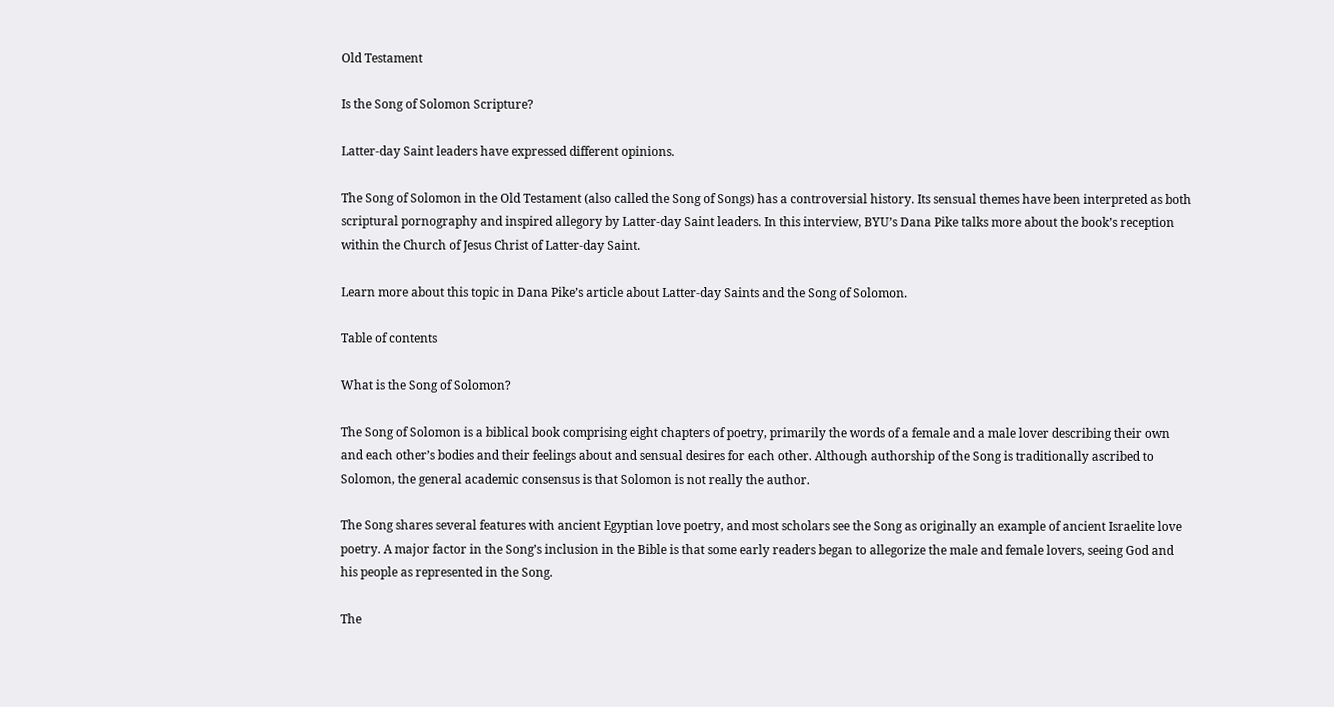Old Testament

Is the Song of Solomon Scripture?

Latter-day Saint leaders have expressed different opinions.

The Song of Solomon in the Old Testament (also called the Song of Songs) has a controversial history. Its sensual themes have been interpreted as both scriptural pornography and inspired allegory by Latter-day Saint leaders. In this interview, BYU’s Dana Pike talks more about the book’s reception within the Church of Jesus Christ of Latter-day Saint.

Learn more about this topic in Dana Pike’s article about Latter-day Saints and the Song of Solomon.

Table of contents

What is the Song of Solomon?

The Song of Solomon is a biblical book comprising eight chapters of poetry, primarily the words of a female and a male lover describing their own and each other’s bodies and their feelings about and sensual desires for each other. Although authorship of the Song is traditionally ascribed to Solomon, the general academic consensus is that Solomon is not really the author.

The Song shares several features with ancient Egyptian love poetry, and most scholars see the Song as originally an example of ancient Israelite love poetry. A major factor in the Song’s inclusion in the Bible is that some early readers began to allegorize the male and female lovers, seeing God and his people as represented in the Song.

The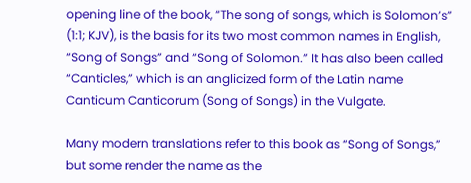opening line of the book, “The song of songs, which is Solomon’s” (1:1; KJV), is the basis for its two most common names in English, “Song of Songs” and “Song of Solomon.” It has also been called “Canticles,” which is an anglicized form of the Latin name Canticum Canticorum (Song of Songs) in the Vulgate.

Many modern translations refer to this book as “Song of Songs,” but some render the name as the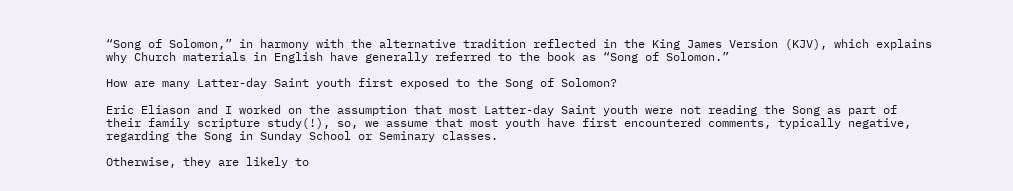“Song of Solomon,” in harmony with the alternative tradition reflected in the King James Version (KJV), which explains why Church materials in English have generally referred to the book as “Song of Solomon.”

How are many Latter-day Saint youth first exposed to the Song of Solomon?

Eric Eliason and I worked on the assumption that most Latter-day Saint youth were not reading the Song as part of their family scripture study(!), so, we assume that most youth have first encountered comments, typically negative, regarding the Song in Sunday School or Seminary classes.

Otherwise, they are likely to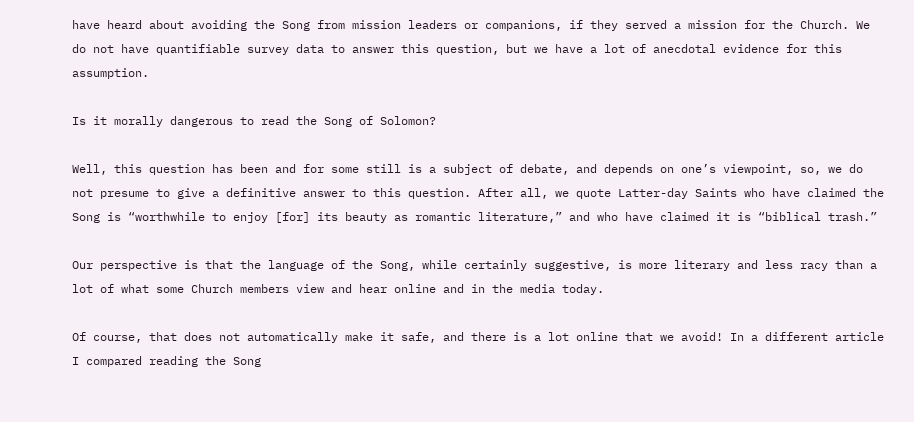have heard about avoiding the Song from mission leaders or companions, if they served a mission for the Church. We do not have quantifiable survey data to answer this question, but we have a lot of anecdotal evidence for this assumption.

Is it morally dangerous to read the Song of Solomon?

Well, this question has been and for some still is a subject of debate, and depends on one’s viewpoint, so, we do not presume to give a definitive answer to this question. After all, we quote Latter-day Saints who have claimed the Song is “worthwhile to enjoy [for] its beauty as romantic literature,” and who have claimed it is “biblical trash.”

Our perspective is that the language of the Song, while certainly suggestive, is more literary and less racy than a lot of what some Church members view and hear online and in the media today.

Of course, that does not automatically make it safe, and there is a lot online that we avoid! In a different article I compared reading the Song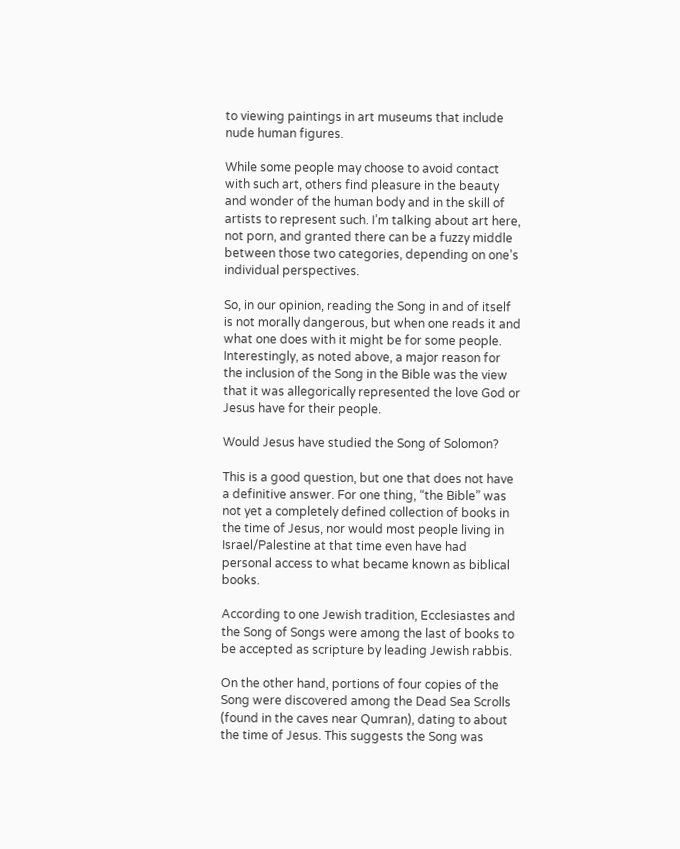to viewing paintings in art museums that include nude human figures.

While some people may choose to avoid contact with such art, others find pleasure in the beauty and wonder of the human body and in the skill of artists to represent such. I’m talking about art here, not porn, and granted there can be a fuzzy middle between those two categories, depending on one’s individual perspectives.

So, in our opinion, reading the Song in and of itself is not morally dangerous, but when one reads it and what one does with it might be for some people. Interestingly, as noted above, a major reason for the inclusion of the Song in the Bible was the view that it was allegorically represented the love God or Jesus have for their people.

Would Jesus have studied the Song of Solomon?

This is a good question, but one that does not have a definitive answer. For one thing, “the Bible” was not yet a completely defined collection of books in the time of Jesus, nor would most people living in Israel/Palestine at that time even have had personal access to what became known as biblical books.

According to one Jewish tradition, Ecclesiastes and the Song of Songs were among the last of books to be accepted as scripture by leading Jewish rabbis.

On the other hand, portions of four copies of the Song were discovered among the Dead Sea Scrolls (found in the caves near Qumran), dating to about the time of Jesus. This suggests the Song was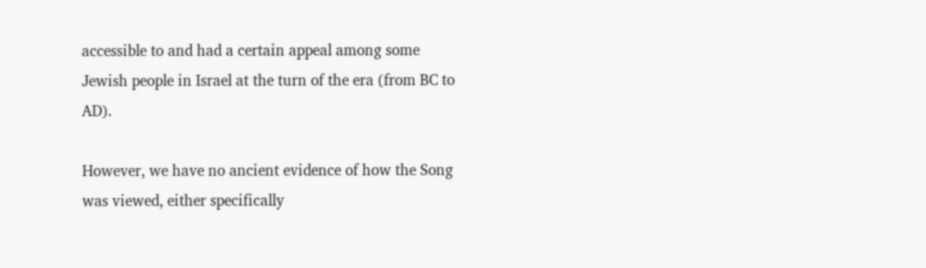accessible to and had a certain appeal among some Jewish people in Israel at the turn of the era (from BC to AD).

However, we have no ancient evidence of how the Song was viewed, either specifically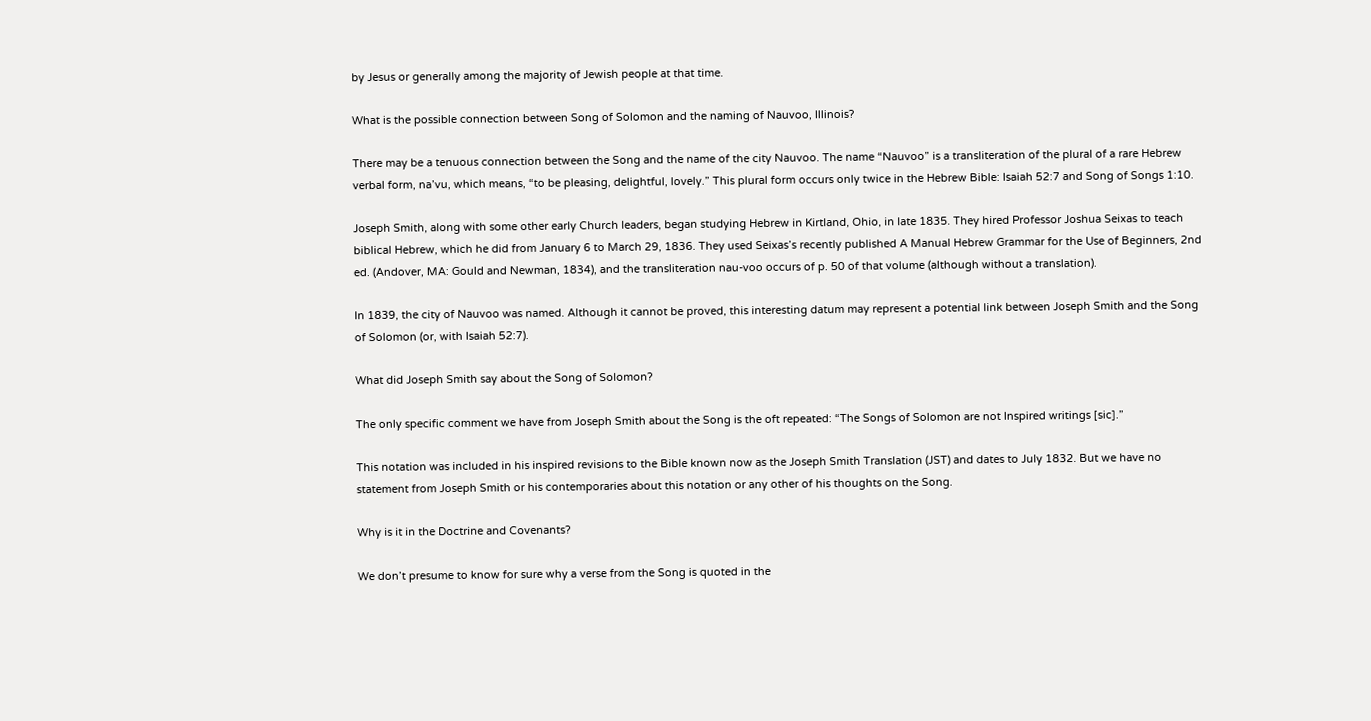by Jesus or generally among the majority of Jewish people at that time.

What is the possible connection between Song of Solomon and the naming of Nauvoo, Illinois?

There may be a tenuous connection between the Song and the name of the city Nauvoo. The name “Nauvoo” is a transliteration of the plural of a rare Hebrew verbal form, na’vu, which means, “to be pleasing, delightful, lovely.” This plural form occurs only twice in the Hebrew Bible: Isaiah 52:7 and Song of Songs 1:10.

Joseph Smith, along with some other early Church leaders, began studying Hebrew in Kirtland, Ohio, in late 1835. They hired Professor Joshua Seixas to teach biblical Hebrew, which he did from January 6 to March 29, 1836. They used Seixas’s recently published A Manual Hebrew Grammar for the Use of Beginners, 2nd ed. (Andover, MA: Gould and Newman, 1834), and the transliteration nau-voo occurs of p. 50 of that volume (although without a translation).

In 1839, the city of Nauvoo was named. Although it cannot be proved, this interesting datum may represent a potential link between Joseph Smith and the Song of Solomon (or, with Isaiah 52:7).

What did Joseph Smith say about the Song of Solomon?

The only specific comment we have from Joseph Smith about the Song is the oft repeated: “The Songs of Solomon are not Inspired writings [sic].”

This notation was included in his inspired revisions to the Bible known now as the Joseph Smith Translation (JST) and dates to July 1832. But we have no statement from Joseph Smith or his contemporaries about this notation or any other of his thoughts on the Song.

Why is it in the Doctrine and Covenants?

We don’t presume to know for sure why a verse from the Song is quoted in the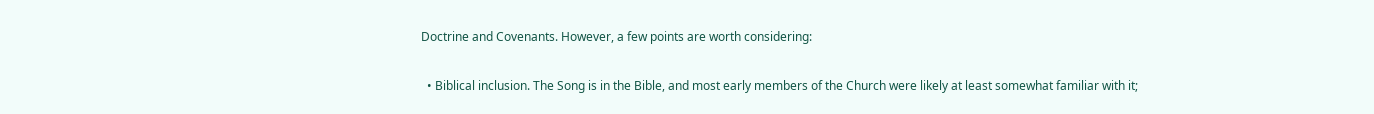Doctrine and Covenants. However, a few points are worth considering:

  • Biblical inclusion. The Song is in the Bible, and most early members of the Church were likely at least somewhat familiar with it;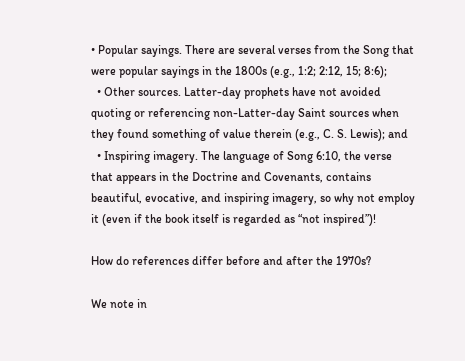• Popular sayings. There are several verses from the Song that were popular sayings in the 1800s (e.g., 1:2; 2:12, 15; 8:6);
  • Other sources. Latter-day prophets have not avoided quoting or referencing non-Latter-day Saint sources when they found something of value therein (e.g., C. S. Lewis); and
  • Inspiring imagery. The language of Song 6:10, the verse that appears in the Doctrine and Covenants, contains beautiful, evocative, and inspiring imagery, so why not employ it (even if the book itself is regarded as “not inspired”)!

How do references differ before and after the 1970s?

We note in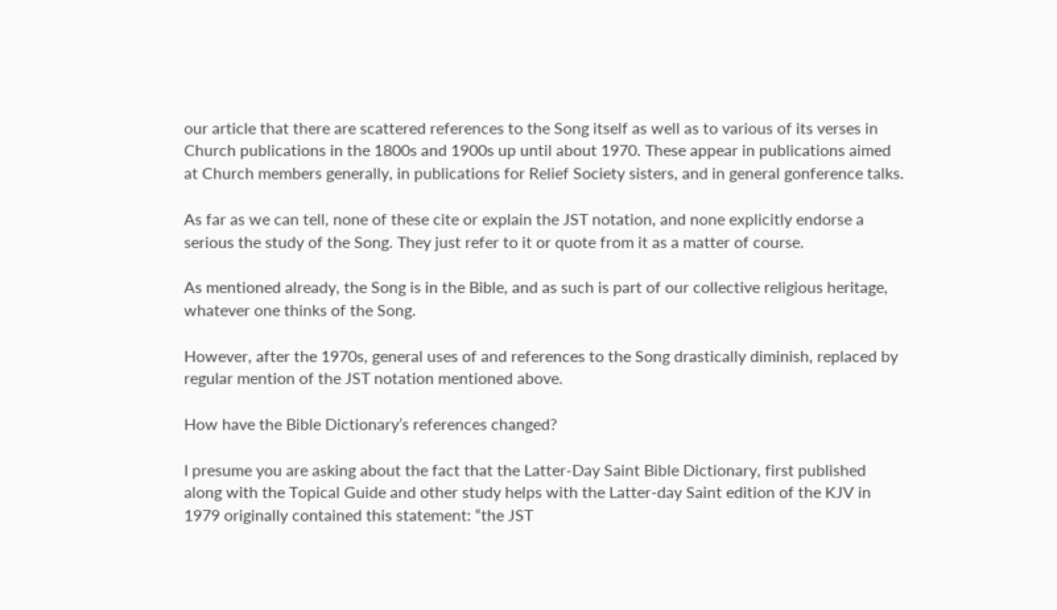our article that there are scattered references to the Song itself as well as to various of its verses in Church publications in the 1800s and 1900s up until about 1970. These appear in publications aimed at Church members generally, in publications for Relief Society sisters, and in general gonference talks.

As far as we can tell, none of these cite or explain the JST notation, and none explicitly endorse a serious the study of the Song. They just refer to it or quote from it as a matter of course.

As mentioned already, the Song is in the Bible, and as such is part of our collective religious heritage, whatever one thinks of the Song.

However, after the 1970s, general uses of and references to the Song drastically diminish, replaced by regular mention of the JST notation mentioned above.

How have the Bible Dictionary’s references changed?

I presume you are asking about the fact that the Latter-Day Saint Bible Dictionary, first published along with the Topical Guide and other study helps with the Latter-day Saint edition of the KJV in 1979 originally contained this statement: “the JST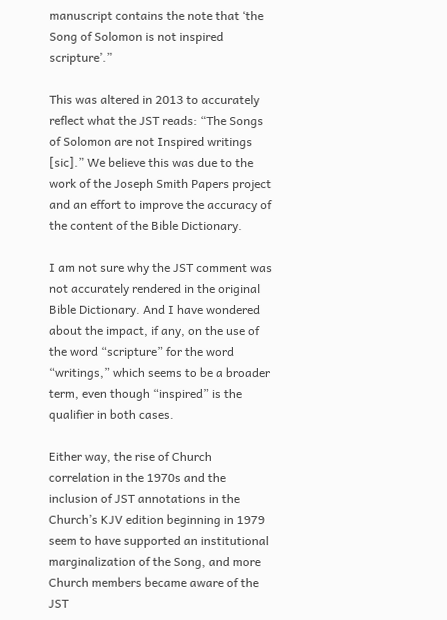manuscript contains the note that ‘the Song of Solomon is not inspired scripture’.”

This was altered in 2013 to accurately reflect what the JST reads: “The Songs of Solomon are not Inspired writings [sic].” We believe this was due to the work of the Joseph Smith Papers project and an effort to improve the accuracy of the content of the Bible Dictionary.

I am not sure why the JST comment was not accurately rendered in the original Bible Dictionary. And I have wondered about the impact, if any, on the use of the word “scripture” for the word “writings,” which seems to be a broader term, even though “inspired” is the qualifier in both cases.

Either way, the rise of Church correlation in the 1970s and the inclusion of JST annotations in the Church’s KJV edition beginning in 1979 seem to have supported an institutional marginalization of the Song, and more Church members became aware of the JST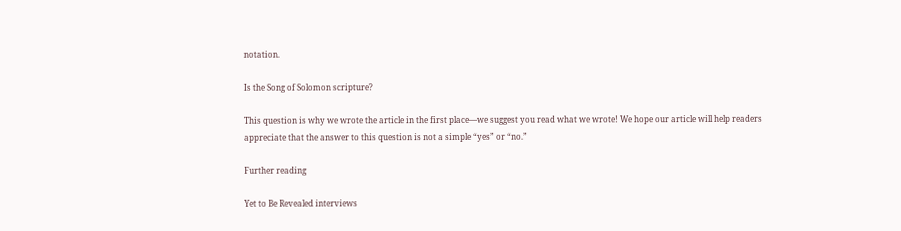notation.

Is the Song of Solomon scripture?

This question is why we wrote the article in the first place—we suggest you read what we wrote! We hope our article will help readers appreciate that the answer to this question is not a simple “yes” or “no.”

Further reading

Yet to Be Revealed interviews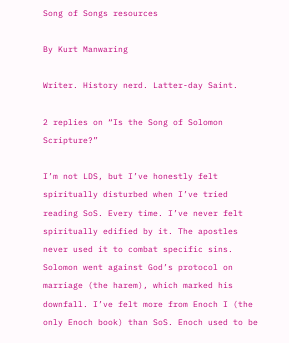Song of Songs resources

By Kurt Manwaring

Writer. History nerd. Latter-day Saint.

2 replies on “Is the Song of Solomon Scripture?”

I’m not LDS, but I’ve honestly felt spiritually disturbed when I’ve tried reading SoS. Every time. I’ve never felt spiritually edified by it. The apostles never used it to combat specific sins. Solomon went against God’s protocol on marriage (the harem), which marked his downfall. I’ve felt more from Enoch I (the only Enoch book) than SoS. Enoch used to be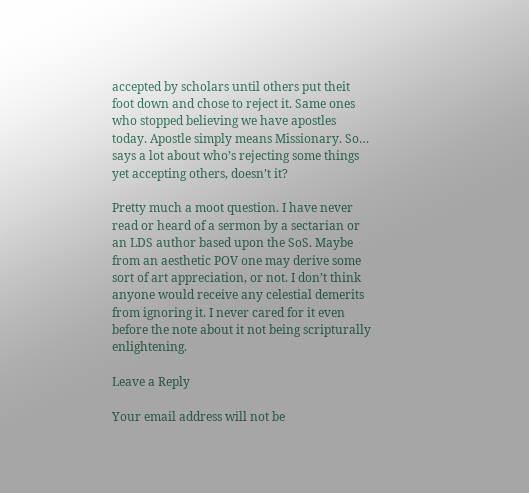accepted by scholars until others put theit foot down and chose to reject it. Same ones who stopped believing we have apostles today. Apostle simply means Missionary. So… says a lot about who’s rejecting some things yet accepting others, doesn’t it?

Pretty much a moot question. I have never read or heard of a sermon by a sectarian or an LDS author based upon the SoS. Maybe from an aesthetic POV one may derive some sort of art appreciation, or not. I don’t think anyone would receive any celestial demerits from ignoring it. I never cared for it even before the note about it not being scripturally enlightening.

Leave a Reply

Your email address will not be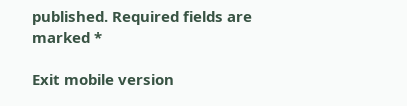published. Required fields are marked *

Exit mobile version